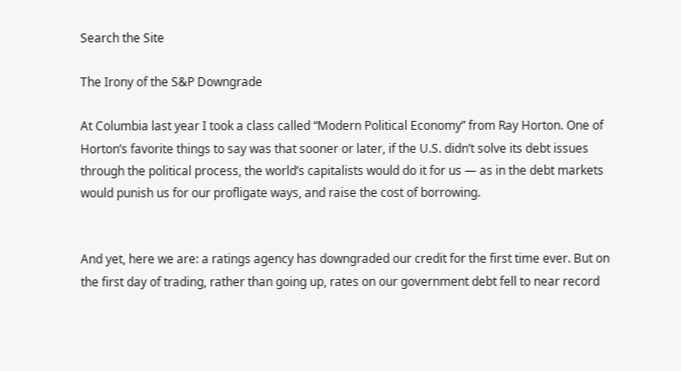Search the Site

The Irony of the S&P Downgrade

At Columbia last year I took a class called “Modern Political Economy” from Ray Horton. One of Horton’s favorite things to say was that sooner or later, if the U.S. didn’t solve its debt issues through the political process, the world’s capitalists would do it for us — as in the debt markets would punish us for our profligate ways, and raise the cost of borrowing.


And yet, here we are: a ratings agency has downgraded our credit for the first time ever. But on the first day of trading, rather than going up, rates on our government debt fell to near record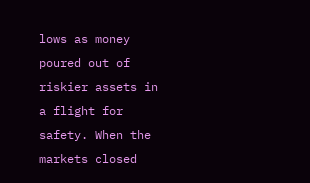lows as money poured out of riskier assets in a flight for safety. When the markets closed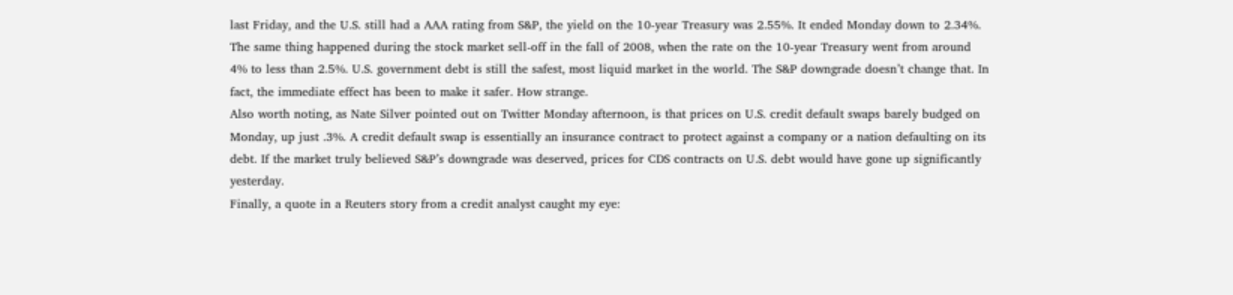last Friday, and the U.S. still had a AAA rating from S&P, the yield on the 10-year Treasury was 2.55%. It ended Monday down to 2.34%. The same thing happened during the stock market sell-off in the fall of 2008, when the rate on the 10-year Treasury went from around 4% to less than 2.5%. U.S. government debt is still the safest, most liquid market in the world. The S&P downgrade doesn’t change that. In fact, the immediate effect has been to make it safer. How strange.
Also worth noting, as Nate Silver pointed out on Twitter Monday afternoon, is that prices on U.S. credit default swaps barely budged on Monday, up just .3%. A credit default swap is essentially an insurance contract to protect against a company or a nation defaulting on its debt. If the market truly believed S&P’s downgrade was deserved, prices for CDS contracts on U.S. debt would have gone up significantly yesterday.
Finally, a quote in a Reuters story from a credit analyst caught my eye: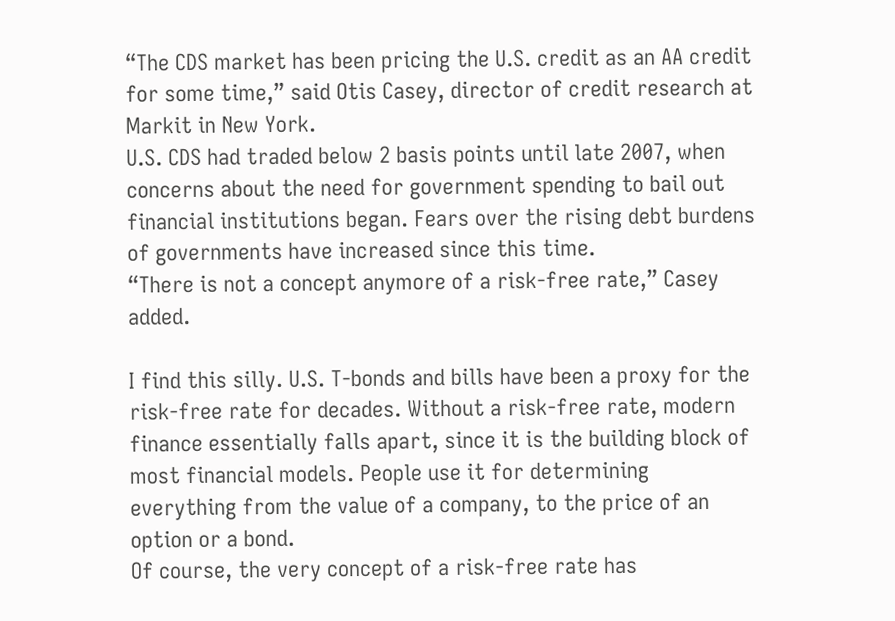“The CDS market has been pricing the U.S. credit as an AA credit for some time,” said Otis Casey, director of credit research at Markit in New York.
U.S. CDS had traded below 2 basis points until late 2007, when concerns about the need for government spending to bail out financial institutions began. Fears over the rising debt burdens of governments have increased since this time.
“There is not a concept anymore of a risk-free rate,” Casey added.

I find this silly. U.S. T-bonds and bills have been a proxy for the risk-free rate for decades. Without a risk-free rate, modern finance essentially falls apart, since it is the building block of most financial models. People use it for determining everything from the value of a company, to the price of an option or a bond.
Of course, the very concept of a risk-free rate has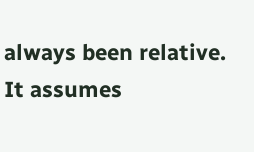always been relative. It assumes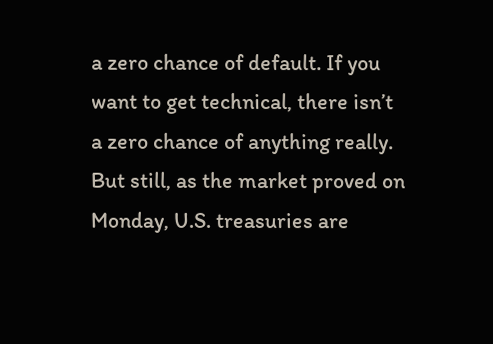a zero chance of default. If you want to get technical, there isn’t a zero chance of anything really. But still, as the market proved on Monday, U.S. treasuries are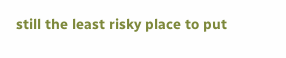still the least risky place to put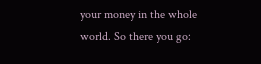your money in the whole world. So there you go: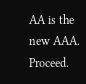AA is the new AAA. Proceed.